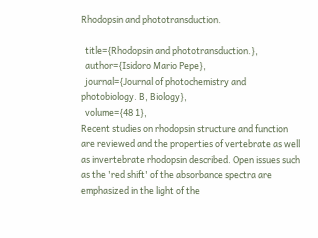Rhodopsin and phototransduction.

  title={Rhodopsin and phototransduction.},
  author={Isidoro Mario Pepe},
  journal={Journal of photochemistry and photobiology. B, Biology},
  volume={48 1},
Recent studies on rhodopsin structure and function are reviewed and the properties of vertebrate as well as invertebrate rhodopsin described. Open issues such as the 'red shift' of the absorbance spectra are emphasized in the light of the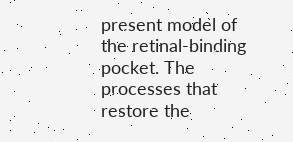present model of the retinal-binding pocket. The processes that restore the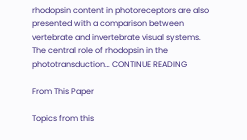rhodopsin content in photoreceptors are also presented with a comparison between vertebrate and invertebrate visual systems. The central role of rhodopsin in the phototransduction… CONTINUE READING

From This Paper

Topics from this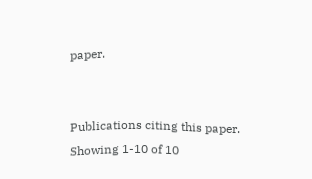paper.


Publications citing this paper.
Showing 1-10 of 10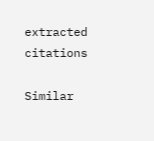extracted citations

Similar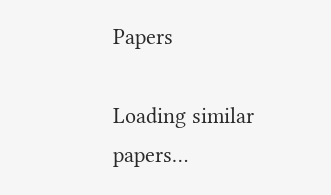Papers

Loading similar papers…